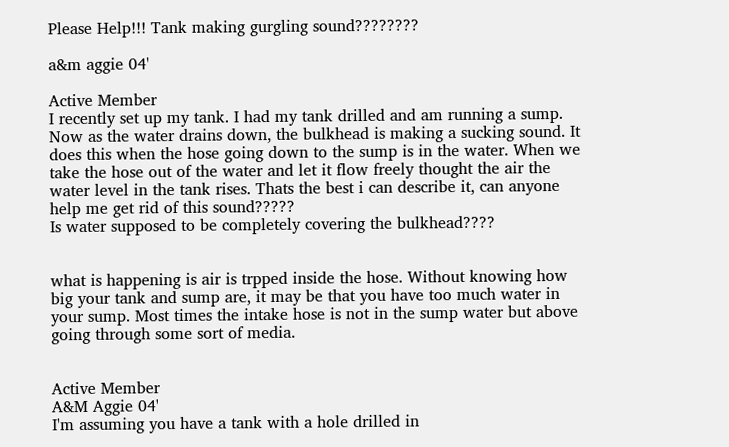Please Help!!! Tank making gurgling sound????????

a&m aggie 04'

Active Member
I recently set up my tank. I had my tank drilled and am running a sump. Now as the water drains down, the bulkhead is making a sucking sound. It does this when the hose going down to the sump is in the water. When we take the hose out of the water and let it flow freely thought the air the water level in the tank rises. Thats the best i can describe it, can anyone help me get rid of this sound?????
Is water supposed to be completely covering the bulkhead????


what is happening is air is trpped inside the hose. Without knowing how big your tank and sump are, it may be that you have too much water in your sump. Most times the intake hose is not in the sump water but above going through some sort of media.


Active Member
A&M Aggie 04'
I'm assuming you have a tank with a hole drilled in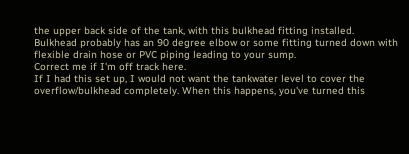the upper back side of the tank, with this bulkhead fitting installed.
Bulkhead probably has an 90 degree elbow or some fitting turned down with flexible drain hose or PVC piping leading to your sump.
Correct me if I'm off track here.
If I had this set up, I would not want the tankwater level to cover the overflow/bulkhead completely. When this happens, you've turned this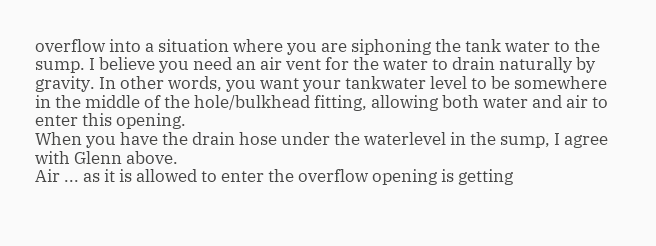overflow into a situation where you are siphoning the tank water to the sump. I believe you need an air vent for the water to drain naturally by gravity. In other words, you want your tankwater level to be somewhere in the middle of the hole/bulkhead fitting, allowing both water and air to enter this opening.
When you have the drain hose under the waterlevel in the sump, I agree with Glenn above.
Air ... as it is allowed to enter the overflow opening is getting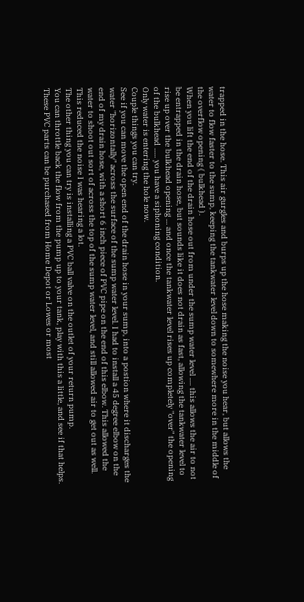trapped in the hose. This air gurgles and burps up the hose making the noise you hear, but allows the water to flow faster to the sump, keeping the tankwater level down to somewhere more in the middle of the overflow opening ( bulkhead ).
When you lift the end of the drain hose out from under the sump water level .... this allows the air to not be entrapped in the drain hose, but sounds like it does not drain as fast, allowing the tankwater level to rise up over the bulkhead opening ... and once the tankwater level rises up completely "over" the opening of the bulkhead ..... you have a siphoning condition.
Only water is entering the hole now.
Couple things you can try.
See if you can move the open end of the drain hose in your sump, into a postion where it discharges the water "horizontally" across the surface of the sump water level. I had to install a 45 degree elbow on the end of my drain hose, with a short 6 inch piece of PVC pipe on the end of this elbow. This allowed the water to shoot out sort of across the top of the sump water level, and still allowed air to get out as well. This reduced the noise I was hearing a lot.
The other thing you can try is installing a PVC ball valve on the outlet of your return pump.
You can throttle back the flow from the pump up to your tank, play with this a little, and see if that helps.
These PVC parts can be purchased from Home Depot or Lowes or most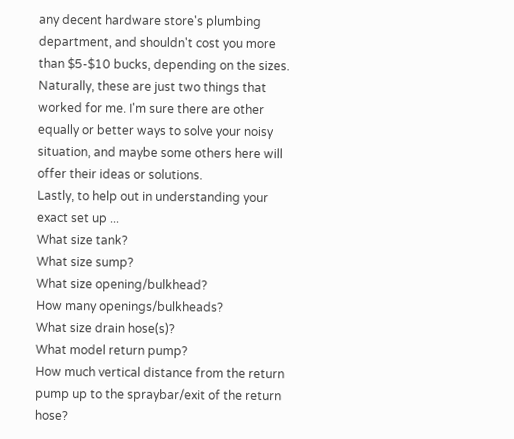any decent hardware store's plumbing department, and shouldn't cost you more than $5-$10 bucks, depending on the sizes.
Naturally, these are just two things that worked for me. I'm sure there are other equally or better ways to solve your noisy situation, and maybe some others here will offer their ideas or solutions.
Lastly, to help out in understanding your exact set up ...
What size tank?
What size sump?
What size opening/bulkhead?
How many openings/bulkheads?
What size drain hose(s)?
What model return pump?
How much vertical distance from the return pump up to the spraybar/exit of the return hose?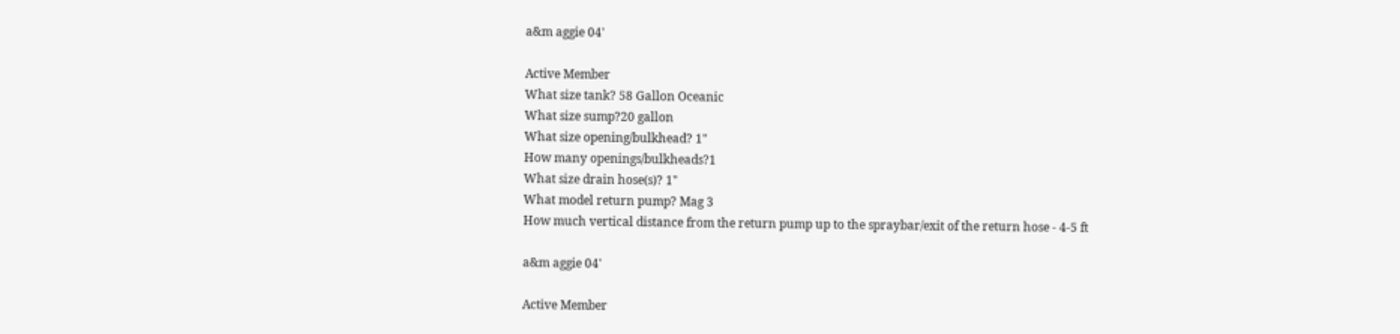a&m aggie 04'

Active Member
What size tank? 58 Gallon Oceanic
What size sump?20 gallon
What size opening/bulkhead? 1"
How many openings/bulkheads?1
What size drain hose(s)? 1"
What model return pump? Mag 3
How much vertical distance from the return pump up to the spraybar/exit of the return hose - 4-5 ft

a&m aggie 04'

Active Member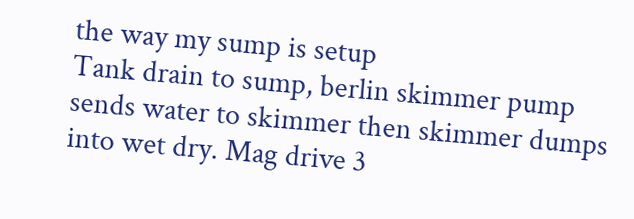the way my sump is setup
Tank drain to sump, berlin skimmer pump sends water to skimmer then skimmer dumps into wet dry. Mag drive 3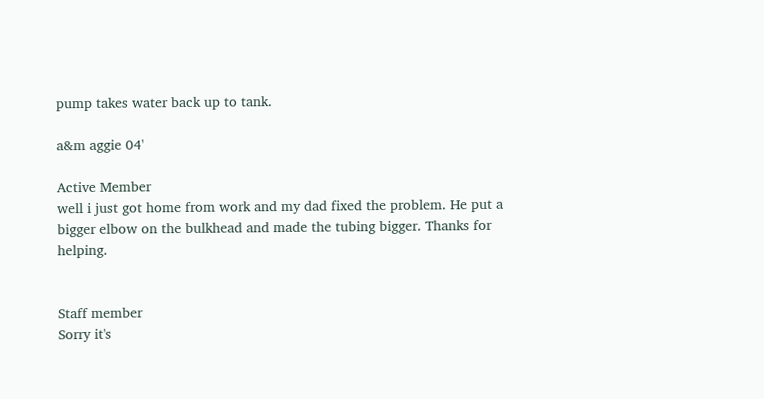pump takes water back up to tank.

a&m aggie 04'

Active Member
well i just got home from work and my dad fixed the problem. He put a bigger elbow on the bulkhead and made the tubing bigger. Thanks for helping.


Staff member
Sorry it's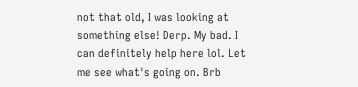not that old, I was looking at something else! Derp. My bad. I can definitely help here lol. Let me see what's going on. Brb